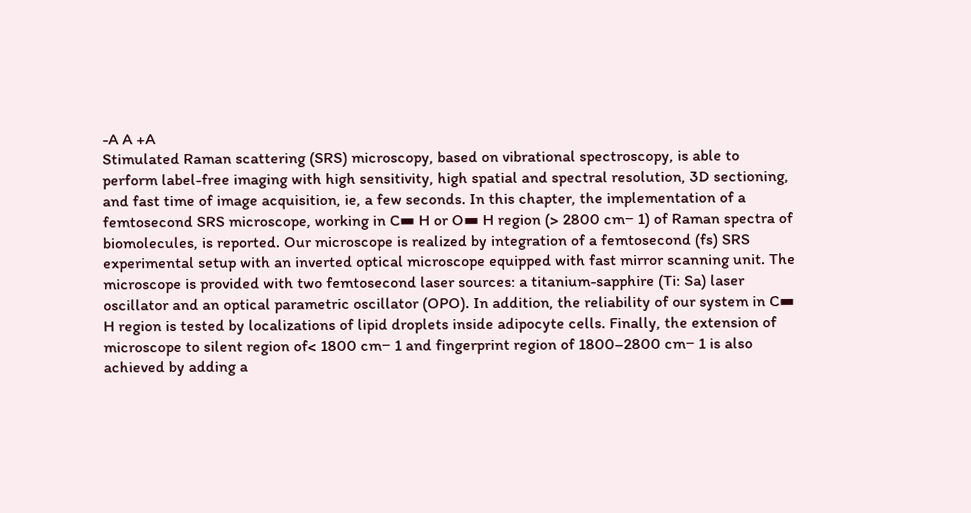-A A +A
Stimulated Raman scattering (SRS) microscopy, based on vibrational spectroscopy, is able to perform label-free imaging with high sensitivity, high spatial and spectral resolution, 3D sectioning, and fast time of image acquisition, ie, a few seconds. In this chapter, the implementation of a femtosecond SRS microscope, working in C▬ H or O▬ H region (> 2800 cm− 1) of Raman spectra of biomolecules, is reported. Our microscope is realized by integration of a femtosecond (fs) SRS experimental setup with an inverted optical microscope equipped with fast mirror scanning unit. The microscope is provided with two femtosecond laser sources: a titanium-sapphire (Ti: Sa) laser oscillator and an optical parametric oscillator (OPO). In addition, the reliability of our system in C▬ H region is tested by localizations of lipid droplets inside adipocyte cells. Finally, the extension of microscope to silent region of< 1800 cm− 1 and fingerprint region of 1800–2800 cm− 1 is also achieved by adding a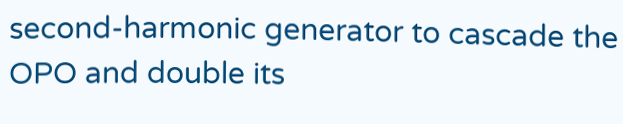second-harmonic generator to cascade the OPO and double its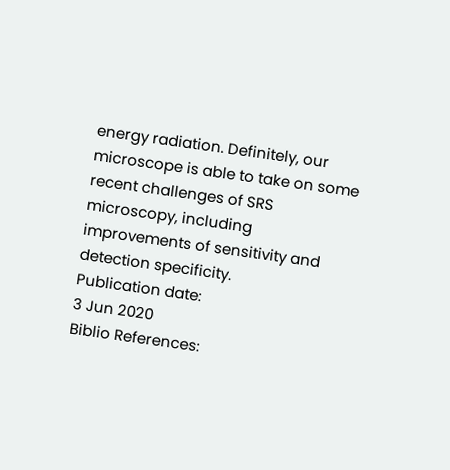energy radiation. Definitely, our microscope is able to take on some recent challenges of SRS microscopy, including improvements of sensitivity and detection specificity.
Publication date:
3 Jun 2020
Biblio References: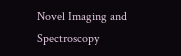Novel Imaging and Spectroscopy